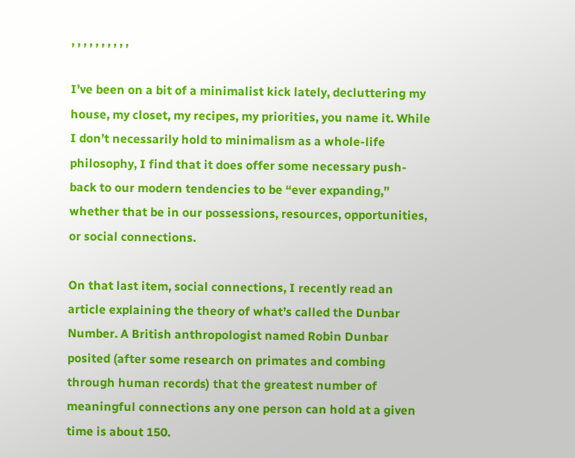, , , , , , , , , ,

I’ve been on a bit of a minimalist kick lately, decluttering my house, my closet, my recipes, my priorities, you name it. While I don’t necessarily hold to minimalism as a whole-life philosophy, I find that it does offer some necessary push-back to our modern tendencies to be “ever expanding,” whether that be in our possessions, resources, opportunities, or social connections.

On that last item, social connections, I recently read an article explaining the theory of what’s called the Dunbar Number. A British anthropologist named Robin Dunbar posited (after some research on primates and combing through human records) that the greatest number of meaningful connections any one person can hold at a given time is about 150.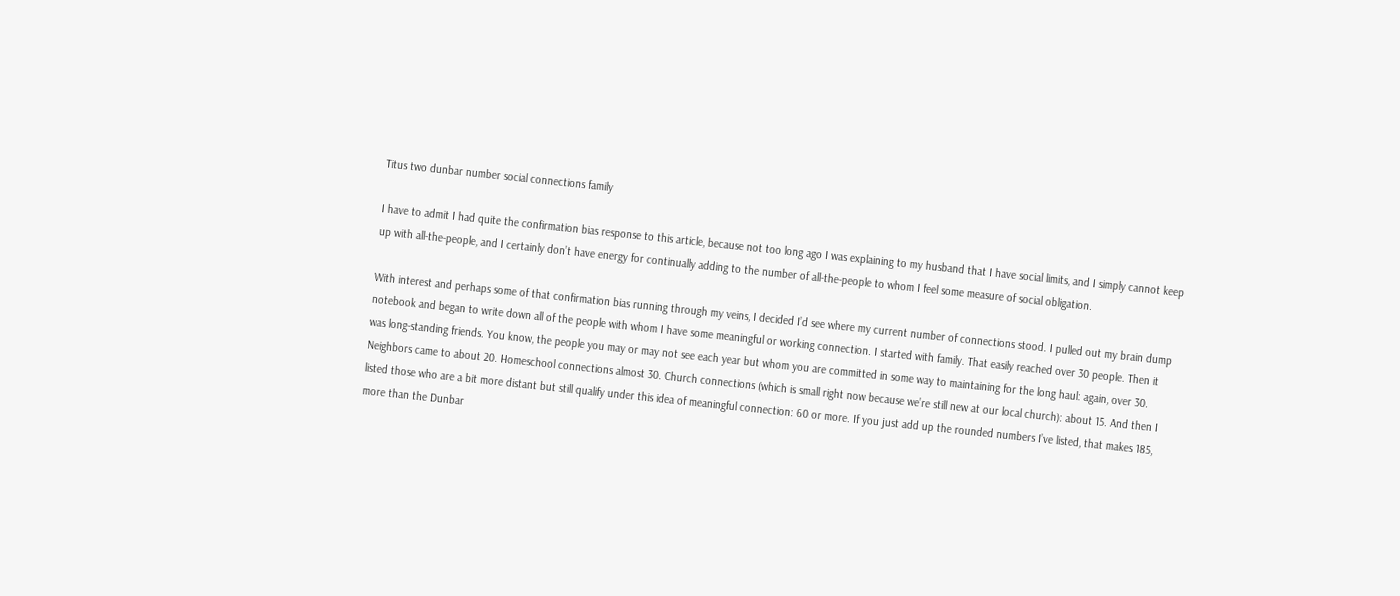Titus two dunbar number social connections family

I have to admit I had quite the confirmation bias response to this article, because not too long ago I was explaining to my husband that I have social limits, and I simply cannot keep up with all-the-people, and I certainly don’t have energy for continually adding to the number of all-the-people to whom I feel some measure of social obligation.

With interest and perhaps some of that confirmation bias running through my veins, I decided I’d see where my current number of connections stood. I pulled out my brain dump notebook and began to write down all of the people with whom I have some meaningful or working connection. I started with family. That easily reached over 30 people. Then it was long-standing friends. You know, the people you may or may not see each year but whom you are committed in some way to maintaining for the long haul: again, over 30. Neighbors came to about 20. Homeschool connections almost 30. Church connections (which is small right now because we’re still new at our local church): about 15. And then I listed those who are a bit more distant but still qualify under this idea of meaningful connection: 60 or more. If you just add up the rounded numbers I’ve listed, that makes 185, more than the Dunbar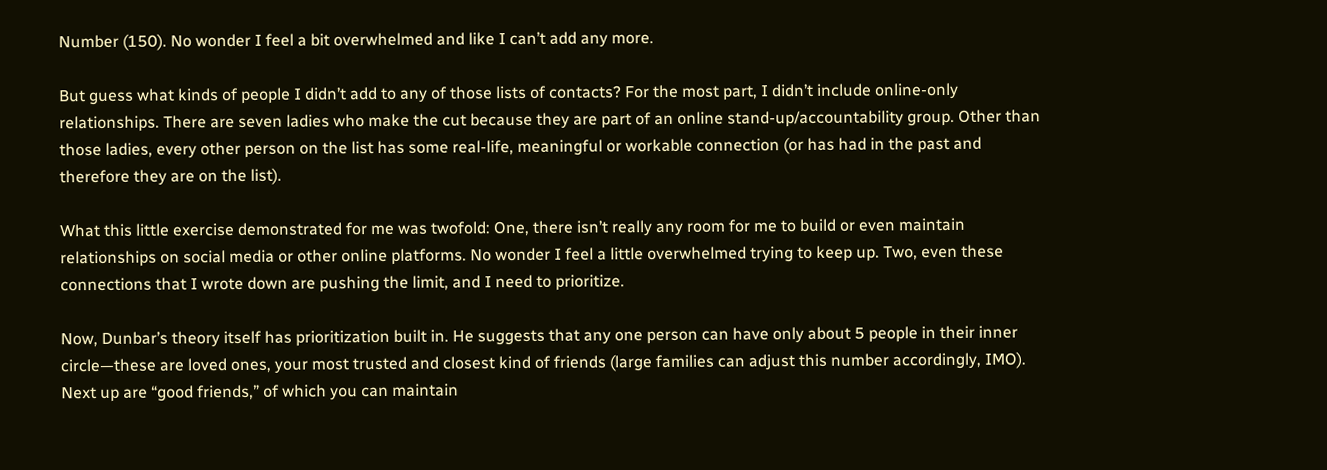Number (150). No wonder I feel a bit overwhelmed and like I can’t add any more.

But guess what kinds of people I didn’t add to any of those lists of contacts? For the most part, I didn’t include online-only relationships. There are seven ladies who make the cut because they are part of an online stand-up/accountability group. Other than those ladies, every other person on the list has some real-life, meaningful or workable connection (or has had in the past and therefore they are on the list).

What this little exercise demonstrated for me was twofold: One, there isn’t really any room for me to build or even maintain relationships on social media or other online platforms. No wonder I feel a little overwhelmed trying to keep up. Two, even these connections that I wrote down are pushing the limit, and I need to prioritize.

Now, Dunbar’s theory itself has prioritization built in. He suggests that any one person can have only about 5 people in their inner circle—these are loved ones, your most trusted and closest kind of friends (large families can adjust this number accordingly, IMO). Next up are “good friends,” of which you can maintain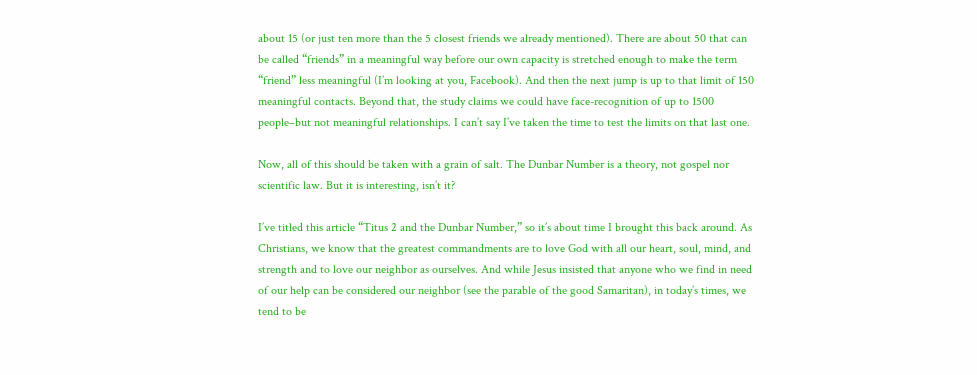about 15 (or just ten more than the 5 closest friends we already mentioned). There are about 50 that can be called “friends” in a meaningful way before our own capacity is stretched enough to make the term “friend” less meaningful (I’m looking at you, Facebook). And then the next jump is up to that limit of 150 meaningful contacts. Beyond that, the study claims we could have face-recognition of up to 1500 people–but not meaningful relationships. I can’t say I’ve taken the time to test the limits on that last one.

Now, all of this should be taken with a grain of salt. The Dunbar Number is a theory, not gospel nor scientific law. But it is interesting, isn’t it?

I’ve titled this article “Titus 2 and the Dunbar Number,” so it’s about time I brought this back around. As Christians, we know that the greatest commandments are to love God with all our heart, soul, mind, and strength and to love our neighbor as ourselves. And while Jesus insisted that anyone who we find in need of our help can be considered our neighbor (see the parable of the good Samaritan), in today’s times, we tend to be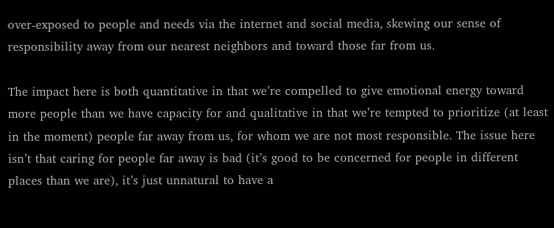over-exposed to people and needs via the internet and social media, skewing our sense of responsibility away from our nearest neighbors and toward those far from us.

The impact here is both quantitative in that we’re compelled to give emotional energy toward more people than we have capacity for and qualitative in that we’re tempted to prioritize (at least in the moment) people far away from us, for whom we are not most responsible. The issue here isn’t that caring for people far away is bad (it’s good to be concerned for people in different places than we are), it’s just unnatural to have a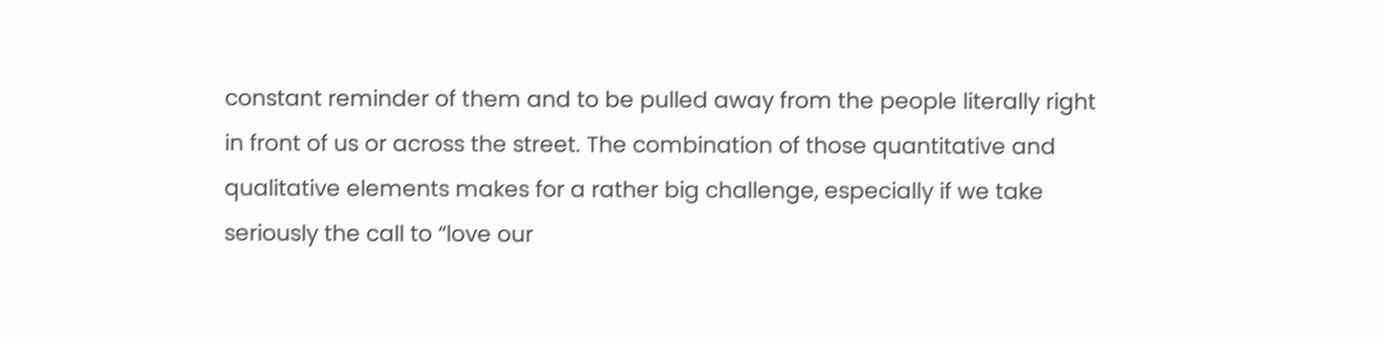constant reminder of them and to be pulled away from the people literally right in front of us or across the street. The combination of those quantitative and qualitative elements makes for a rather big challenge, especially if we take seriously the call to “love our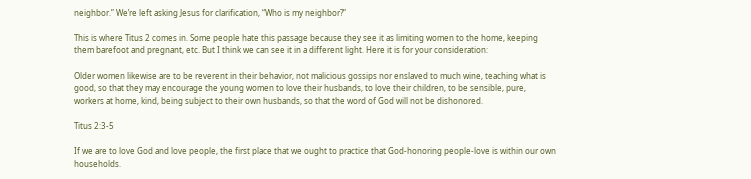neighbor.” We’re left asking Jesus for clarification, “Who is my neighbor?”

This is where Titus 2 comes in. Some people hate this passage because they see it as limiting women to the home, keeping them barefoot and pregnant, etc. But I think we can see it in a different light. Here it is for your consideration:

Older women likewise are to be reverent in their behavior, not malicious gossips nor enslaved to much wine, teaching what is good, so that they may encourage the young women to love their husbands, to love their children, to be sensible, pure, workers at home, kind, being subject to their own husbands, so that the word of God will not be dishonored.

Titus 2:3-5

If we are to love God and love people, the first place that we ought to practice that God-honoring people-love is within our own households.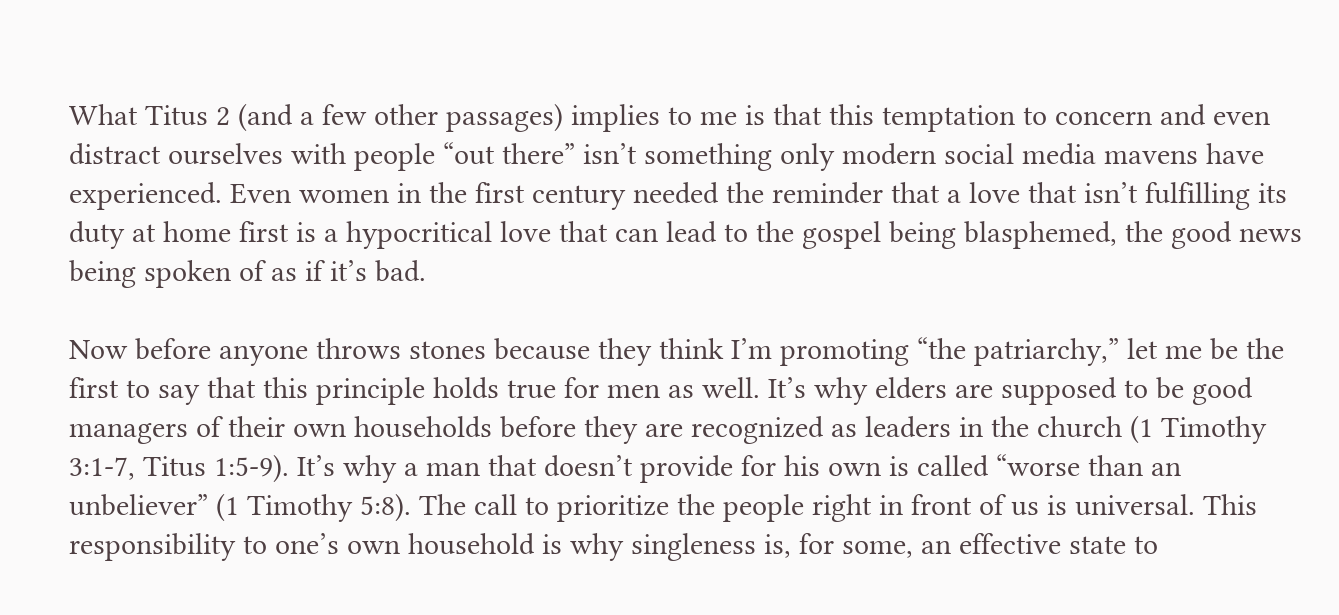What Titus 2 (and a few other passages) implies to me is that this temptation to concern and even distract ourselves with people “out there” isn’t something only modern social media mavens have experienced. Even women in the first century needed the reminder that a love that isn’t fulfilling its duty at home first is a hypocritical love that can lead to the gospel being blasphemed, the good news being spoken of as if it’s bad.

Now before anyone throws stones because they think I’m promoting “the patriarchy,” let me be the first to say that this principle holds true for men as well. It’s why elders are supposed to be good managers of their own households before they are recognized as leaders in the church (1 Timothy 3:1-7, Titus 1:5-9). It’s why a man that doesn’t provide for his own is called “worse than an unbeliever” (1 Timothy 5:8). The call to prioritize the people right in front of us is universal. This responsibility to one’s own household is why singleness is, for some, an effective state to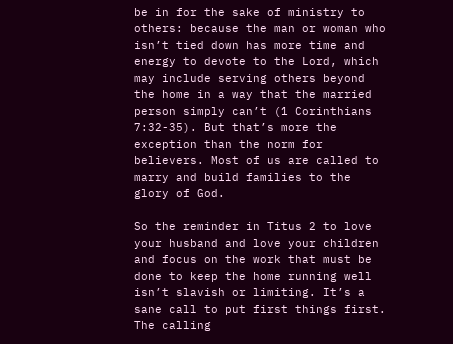be in for the sake of ministry to others: because the man or woman who isn’t tied down has more time and energy to devote to the Lord, which may include serving others beyond the home in a way that the married person simply can’t (1 Corinthians 7:32-35). But that’s more the exception than the norm for believers. Most of us are called to marry and build families to the glory of God.

So the reminder in Titus 2 to love your husband and love your children and focus on the work that must be done to keep the home running well isn’t slavish or limiting. It’s a sane call to put first things first. The calling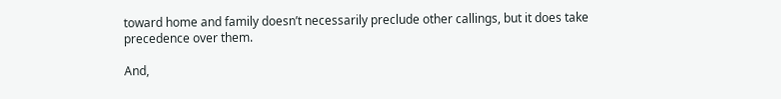toward home and family doesn’t necessarily preclude other callings, but it does take precedence over them.

And,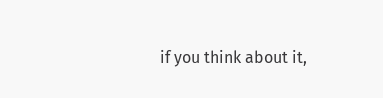if you think about it,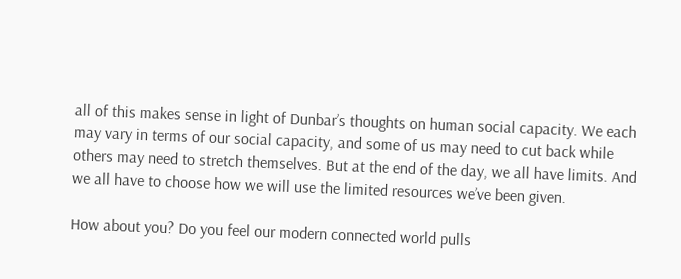all of this makes sense in light of Dunbar’s thoughts on human social capacity. We each may vary in terms of our social capacity, and some of us may need to cut back while others may need to stretch themselves. But at the end of the day, we all have limits. And we all have to choose how we will use the limited resources we’ve been given.

How about you? Do you feel our modern connected world pulls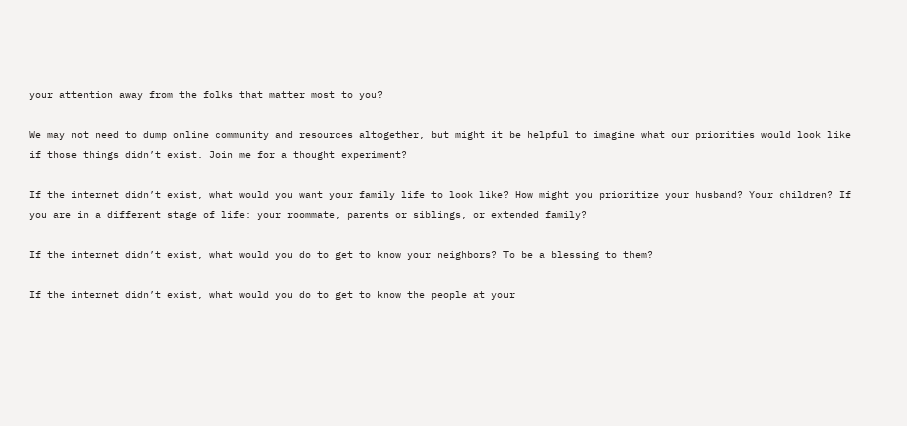your attention away from the folks that matter most to you?

We may not need to dump online community and resources altogether, but might it be helpful to imagine what our priorities would look like if those things didn’t exist. Join me for a thought experiment?

If the internet didn’t exist, what would you want your family life to look like? How might you prioritize your husband? Your children? If you are in a different stage of life: your roommate, parents or siblings, or extended family?

If the internet didn’t exist, what would you do to get to know your neighbors? To be a blessing to them?

If the internet didn’t exist, what would you do to get to know the people at your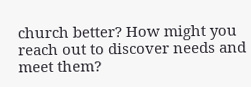church better? How might you reach out to discover needs and meet them?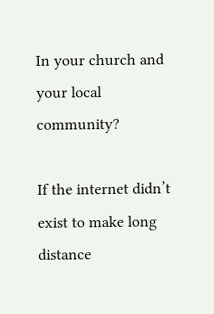In your church and your local community?

If the internet didn’t exist to make long distance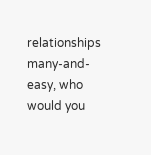relationships many-and-easy, who would you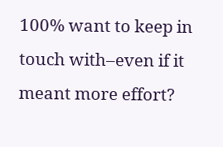100% want to keep in touch with–even if it meant more effort?